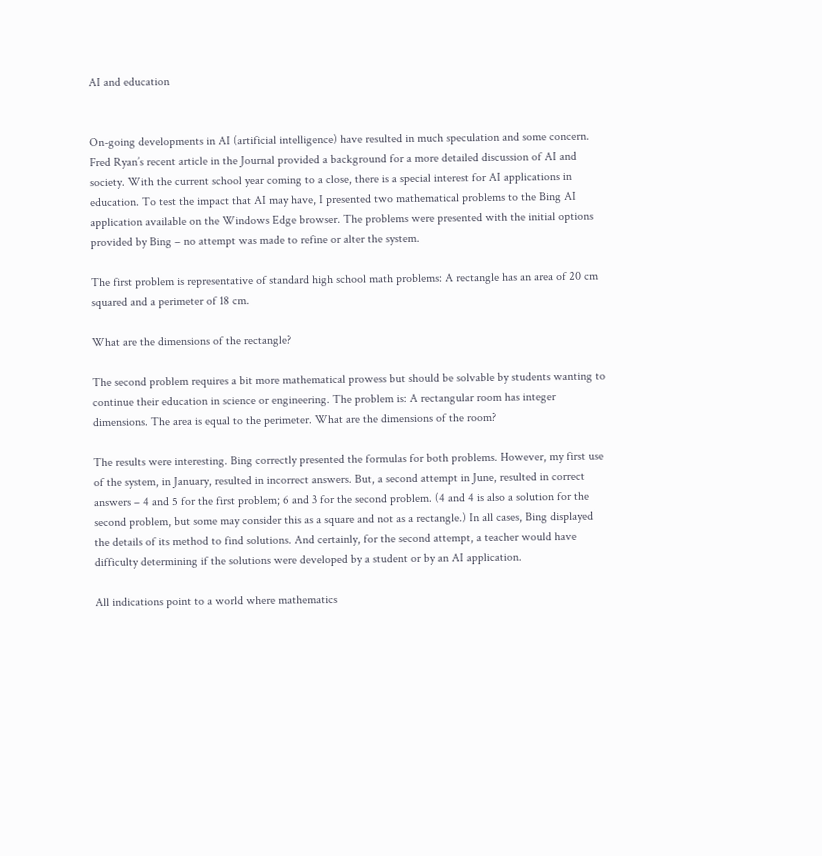AI and education


On-going developments in AI (artificial intelligence) have resulted in much speculation and some concern. Fred Ryan’s recent article in the Journal provided a background for a more detailed discussion of AI and society. With the current school year coming to a close, there is a special interest for AI applications in education. To test the impact that AI may have, I presented two mathematical problems to the Bing AI application available on the Windows Edge browser. The problems were presented with the initial options provided by Bing – no attempt was made to refine or alter the system.

The first problem is representative of standard high school math problems: A rectangle has an area of 20 cm squared and a perimeter of 18 cm.

What are the dimensions of the rectangle?

The second problem requires a bit more mathematical prowess but should be solvable by students wanting to continue their education in science or engineering. The problem is: A rectangular room has integer dimensions. The area is equal to the perimeter. What are the dimensions of the room?

The results were interesting. Bing correctly presented the formulas for both problems. However, my first use of the system, in January, resulted in incorrect answers. But, a second attempt in June, resulted in correct answers – 4 and 5 for the first problem; 6 and 3 for the second problem. (4 and 4 is also a solution for the second problem, but some may consider this as a square and not as a rectangle.) In all cases, Bing displayed the details of its method to find solutions. And certainly, for the second attempt, a teacher would have difficulty determining if the solutions were developed by a student or by an AI application.

All indications point to a world where mathematics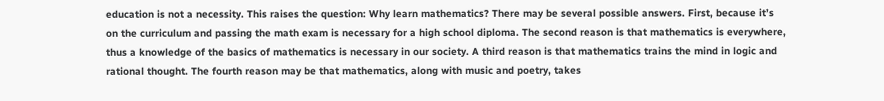education is not a necessity. This raises the question: Why learn mathematics? There may be several possible answers. First, because it’s on the curriculum and passing the math exam is necessary for a high school diploma. The second reason is that mathematics is everywhere, thus a knowledge of the basics of mathematics is necessary in our society. A third reason is that mathematics trains the mind in logic and rational thought. The fourth reason may be that mathematics, along with music and poetry, takes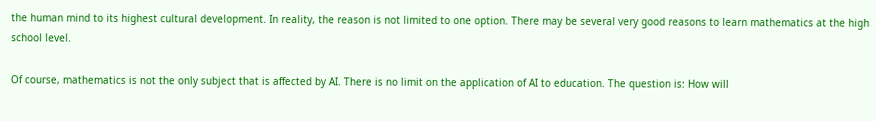the human mind to its highest cultural development. In reality, the reason is not limited to one option. There may be several very good reasons to learn mathematics at the high school level.

Of course, mathematics is not the only subject that is affected by AI. There is no limit on the application of AI to education. The question is: How will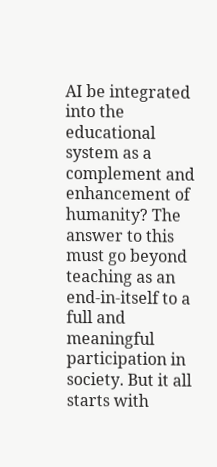AI be integrated into the educational system as a complement and enhancement of humanity? The answer to this must go beyond teaching as an end-in-itself to a full and meaningful participation in society. But it all starts with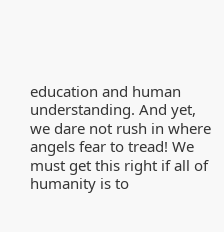education and human understanding. And yet, we dare not rush in where angels fear to tread! We must get this right if all of humanity is to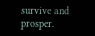survive and prosper.